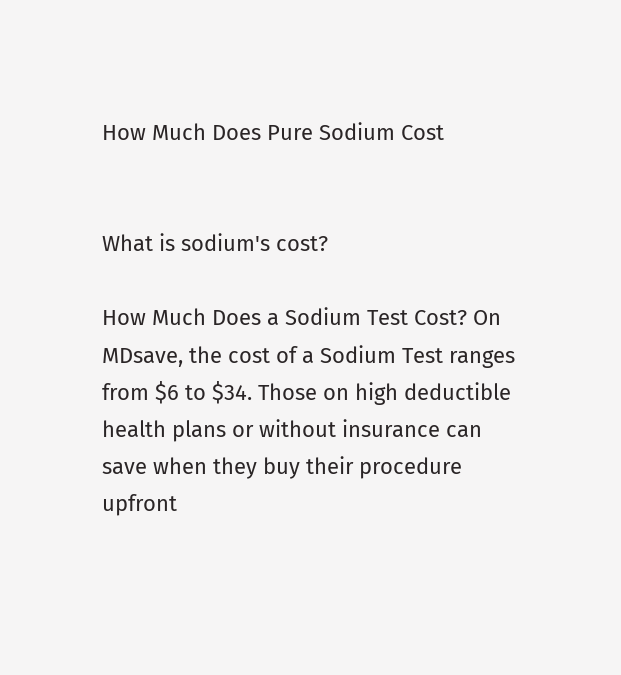How Much Does Pure Sodium Cost


What is sodium's cost?

How Much Does a Sodium Test Cost? On MDsave, the cost of a Sodium Test ranges from $6 to $34. Those on high deductible health plans or without insurance can save when they buy their procedure upfront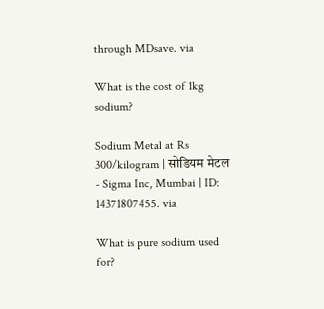through MDsave. via

What is the cost of 1kg sodium?

Sodium Metal at Rs 300/kilogram | सोडियम मेटल - Sigma Inc, Mumbai | ID: 14371807455. via

What is pure sodium used for?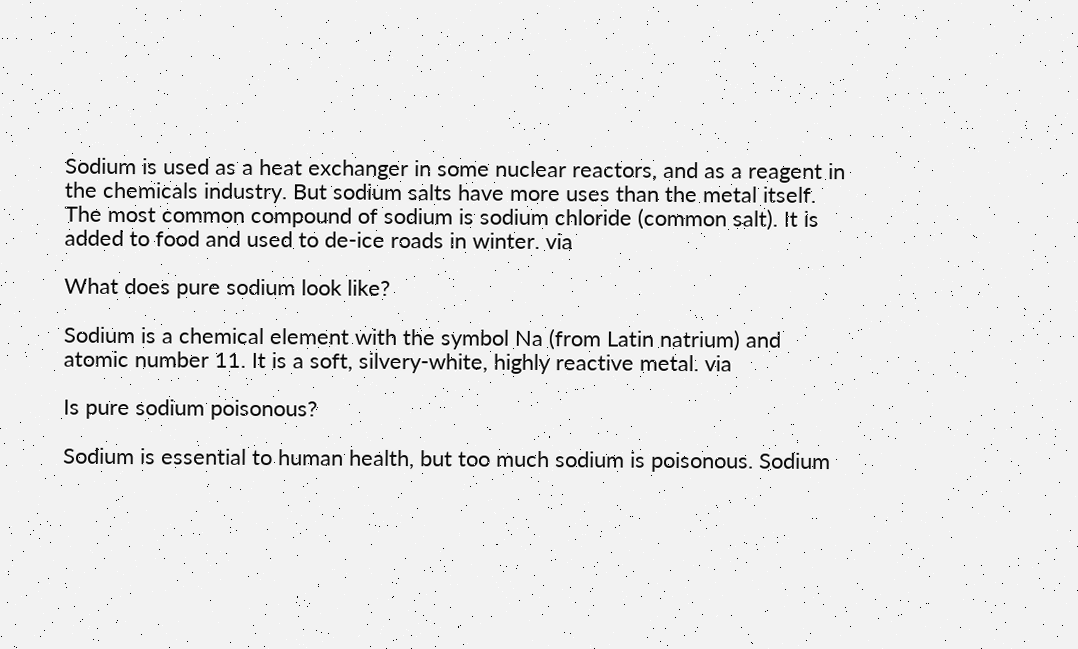Sodium is used as a heat exchanger in some nuclear reactors, and as a reagent in the chemicals industry. But sodium salts have more uses than the metal itself. The most common compound of sodium is sodium chloride (common salt). It is added to food and used to de-ice roads in winter. via

What does pure sodium look like?

Sodium is a chemical element with the symbol Na (from Latin natrium) and atomic number 11. It is a soft, silvery-white, highly reactive metal. via

Is pure sodium poisonous?

Sodium is essential to human health, but too much sodium is poisonous. Sodium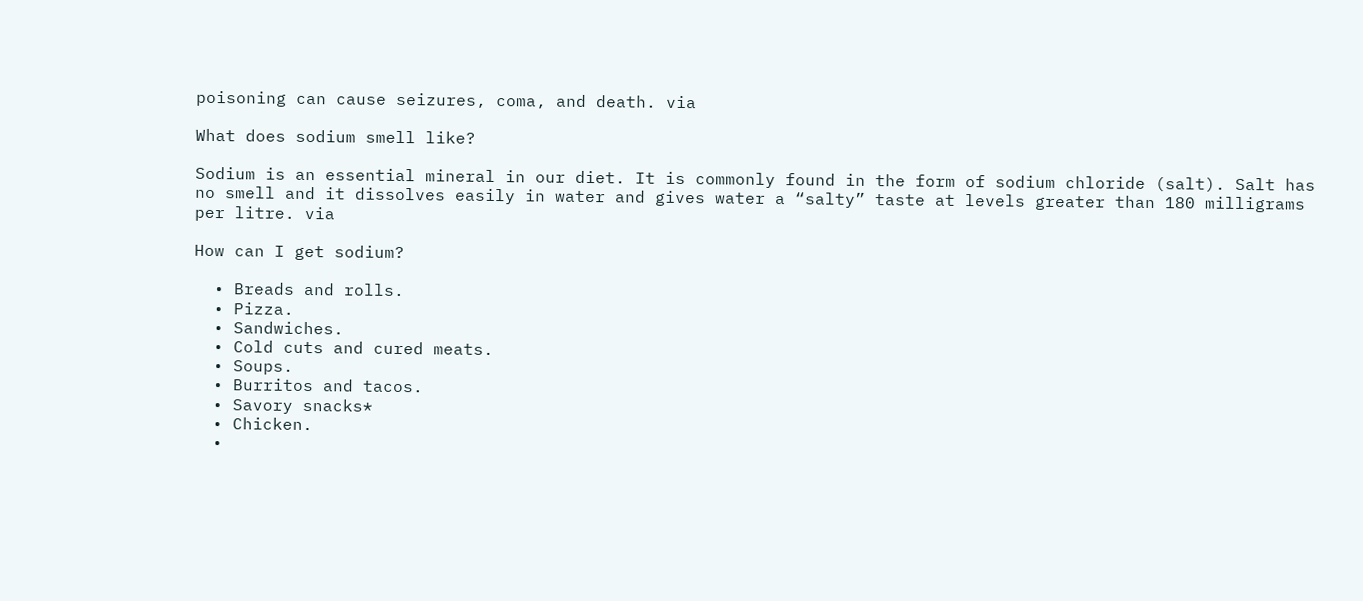poisoning can cause seizures, coma, and death. via

What does sodium smell like?

Sodium is an essential mineral in our diet. It is commonly found in the form of sodium chloride (salt). Salt has no smell and it dissolves easily in water and gives water a “salty” taste at levels greater than 180 milligrams per litre. via

How can I get sodium?

  • Breads and rolls.
  • Pizza.
  • Sandwiches.
  • Cold cuts and cured meats.
  • Soups.
  • Burritos and tacos.
  • Savory snacks*
  • Chicken.
  •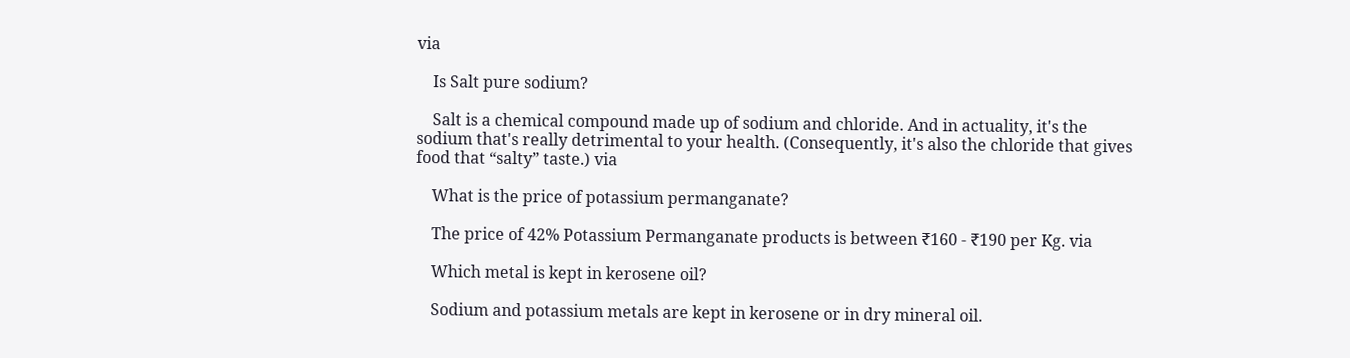via

    Is Salt pure sodium?

    Salt is a chemical compound made up of sodium and chloride. And in actuality, it's the sodium that's really detrimental to your health. (Consequently, it's also the chloride that gives food that “salty” taste.) via

    What is the price of potassium permanganate?

    The price of 42% Potassium Permanganate products is between ₹160 - ₹190 per Kg. via

    Which metal is kept in kerosene oil?

    Sodium and potassium metals are kept in kerosene or in dry mineral oil.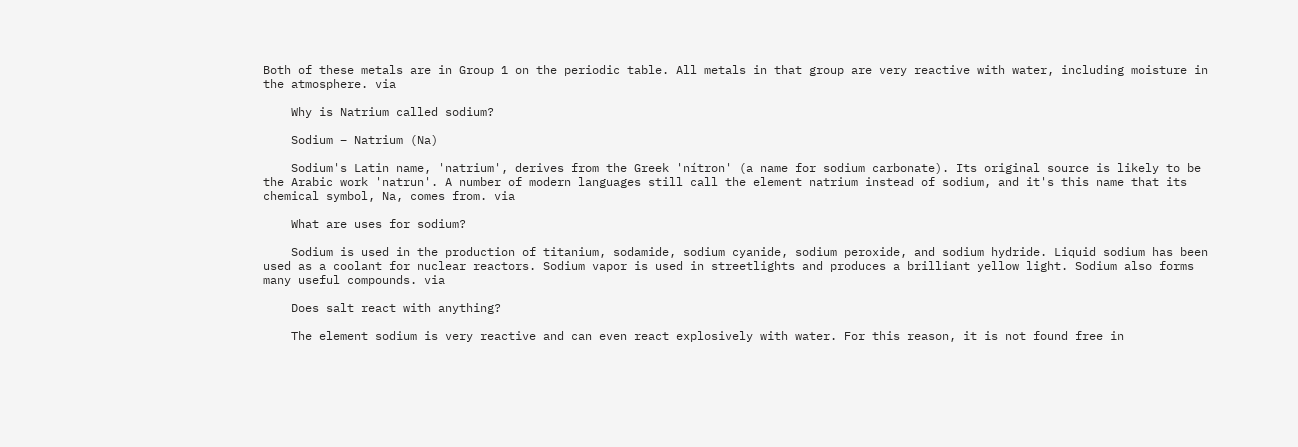Both of these metals are in Group 1 on the periodic table. All metals in that group are very reactive with water, including moisture in the atmosphere. via

    Why is Natrium called sodium?

    Sodium – Natrium (Na)

    Sodium's Latin name, 'natrium', derives from the Greek 'nítron' (a name for sodium carbonate). Its original source is likely to be the Arabic work 'natrun'. A number of modern languages still call the element natrium instead of sodium, and it's this name that its chemical symbol, Na, comes from. via

    What are uses for sodium?

    Sodium is used in the production of titanium, sodamide, sodium cyanide, sodium peroxide, and sodium hydride. Liquid sodium has been used as a coolant for nuclear reactors. Sodium vapor is used in streetlights and produces a brilliant yellow light. Sodium also forms many useful compounds. via

    Does salt react with anything?

    The element sodium is very reactive and can even react explosively with water. For this reason, it is not found free in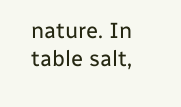nature. In table salt,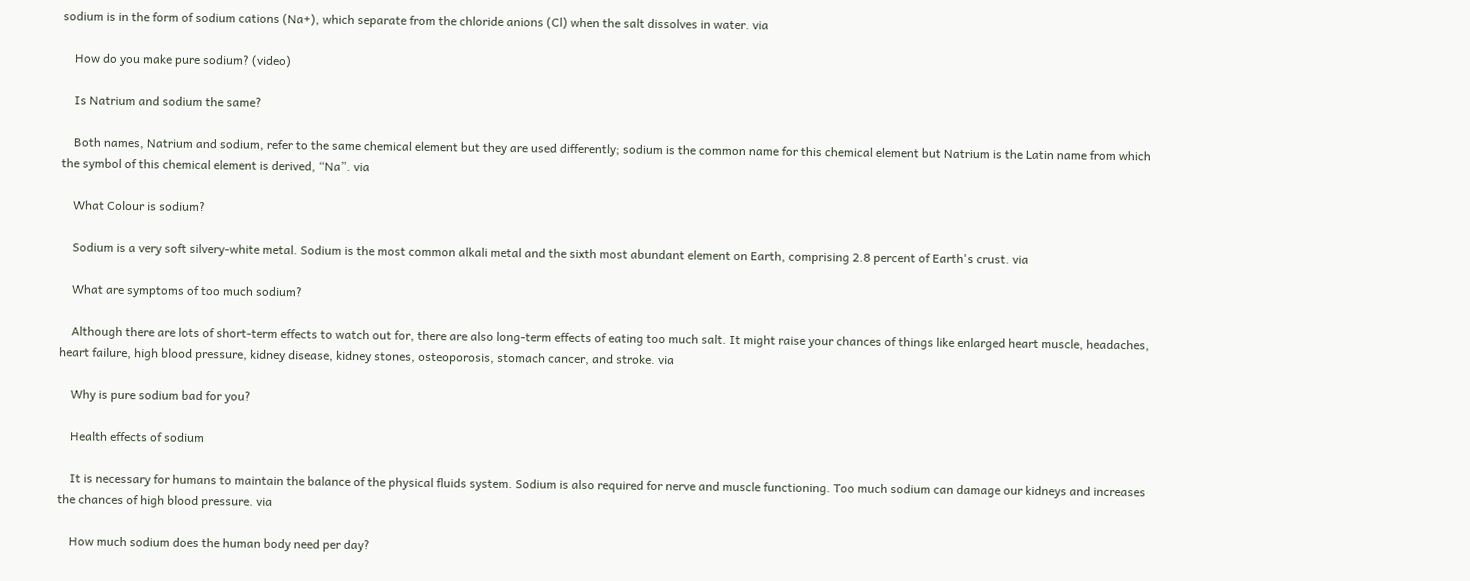sodium is in the form of sodium cations (Na+), which separate from the chloride anions (Cl) when the salt dissolves in water. via

    How do you make pure sodium? (video)

    Is Natrium and sodium the same?

    Both names, Natrium and sodium, refer to the same chemical element but they are used differently; sodium is the common name for this chemical element but Natrium is the Latin name from which the symbol of this chemical element is derived, “Na”. via

    What Colour is sodium?

    Sodium is a very soft silvery-white metal. Sodium is the most common alkali metal and the sixth most abundant element on Earth, comprising 2.8 percent of Earth's crust. via

    What are symptoms of too much sodium?

    Although there are lots of short-term effects to watch out for, there are also long-term effects of eating too much salt. It might raise your chances of things like enlarged heart muscle, headaches, heart failure, high blood pressure, kidney disease, kidney stones, osteoporosis, stomach cancer, and stroke. via

    Why is pure sodium bad for you?

    Health effects of sodium

    It is necessary for humans to maintain the balance of the physical fluids system. Sodium is also required for nerve and muscle functioning. Too much sodium can damage our kidneys and increases the chances of high blood pressure. via

    How much sodium does the human body need per day?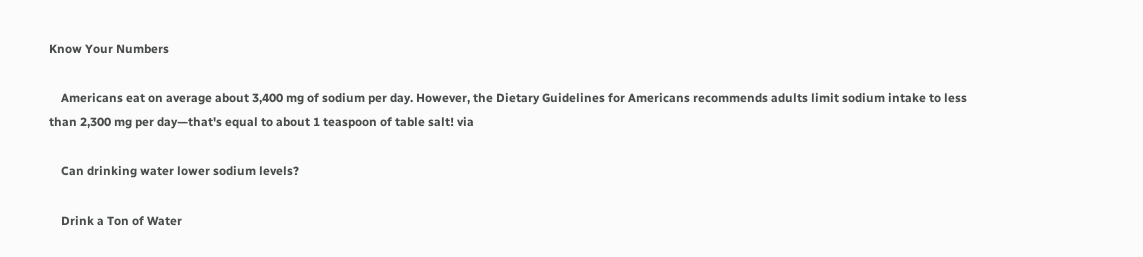Know Your Numbers

    Americans eat on average about 3,400 mg of sodium per day. However, the Dietary Guidelines for Americans recommends adults limit sodium intake to less than 2,300 mg per day—that's equal to about 1 teaspoon of table salt! via

    Can drinking water lower sodium levels?

    Drink a Ton of Water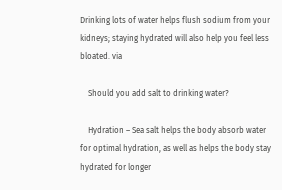Drinking lots of water helps flush sodium from your kidneys; staying hydrated will also help you feel less bloated. via

    Should you add salt to drinking water?

    Hydration – Sea salt helps the body absorb water for optimal hydration, as well as helps the body stay hydrated for longer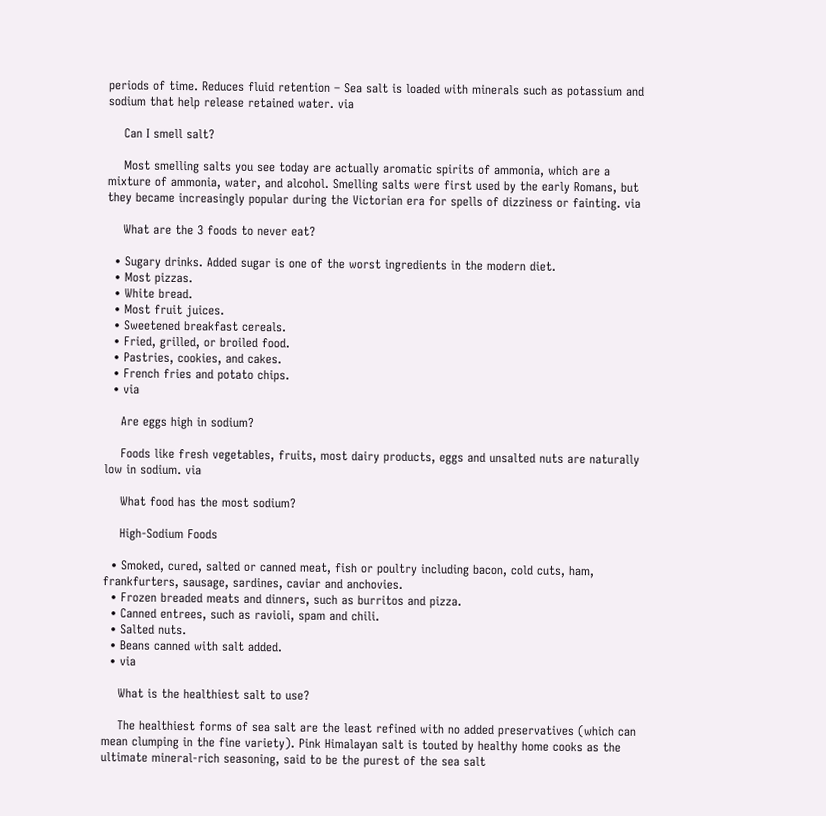periods of time. Reduces fluid retention – Sea salt is loaded with minerals such as potassium and sodium that help release retained water. via

    Can I smell salt?

    Most smelling salts you see today are actually aromatic spirits of ammonia, which are a mixture of ammonia, water, and alcohol. Smelling salts were first used by the early Romans, but they became increasingly popular during the Victorian era for spells of dizziness or fainting. via

    What are the 3 foods to never eat?

  • Sugary drinks. Added sugar is one of the worst ingredients in the modern diet.
  • Most pizzas.
  • White bread.
  • Most fruit juices.
  • Sweetened breakfast cereals.
  • Fried, grilled, or broiled food.
  • Pastries, cookies, and cakes.
  • French fries and potato chips.
  • via

    Are eggs high in sodium?

    Foods like fresh vegetables, fruits, most dairy products, eggs and unsalted nuts are naturally low in sodium. via

    What food has the most sodium?

    High-Sodium Foods

  • Smoked, cured, salted or canned meat, fish or poultry including bacon, cold cuts, ham, frankfurters, sausage, sardines, caviar and anchovies.
  • Frozen breaded meats and dinners, such as burritos and pizza.
  • Canned entrees, such as ravioli, spam and chili.
  • Salted nuts.
  • Beans canned with salt added.
  • via

    What is the healthiest salt to use?

    The healthiest forms of sea salt are the least refined with no added preservatives (which can mean clumping in the fine variety). Pink Himalayan salt is touted by healthy home cooks as the ultimate mineral-rich seasoning, said to be the purest of the sea salt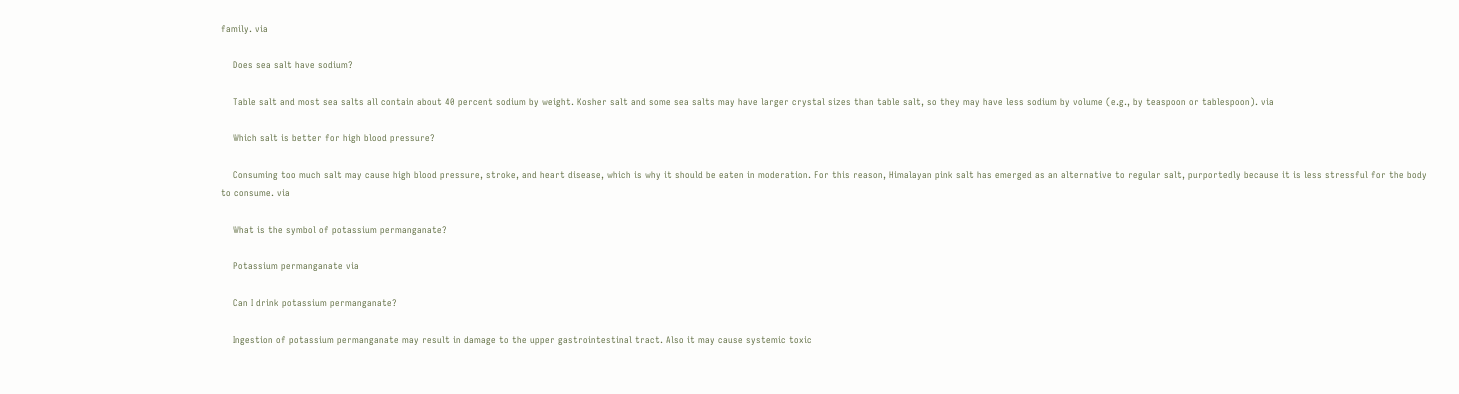family. via

    Does sea salt have sodium?

    Table salt and most sea salts all contain about 40 percent sodium by weight. Kosher salt and some sea salts may have larger crystal sizes than table salt, so they may have less sodium by volume (e.g., by teaspoon or tablespoon). via

    Which salt is better for high blood pressure?

    Consuming too much salt may cause high blood pressure, stroke, and heart disease, which is why it should be eaten in moderation. For this reason, Himalayan pink salt has emerged as an alternative to regular salt, purportedly because it is less stressful for the body to consume. via

    What is the symbol of potassium permanganate?

    Potassium permanganate via

    Can I drink potassium permanganate?

    Ingestion of potassium permanganate may result in damage to the upper gastrointestinal tract. Also it may cause systemic toxic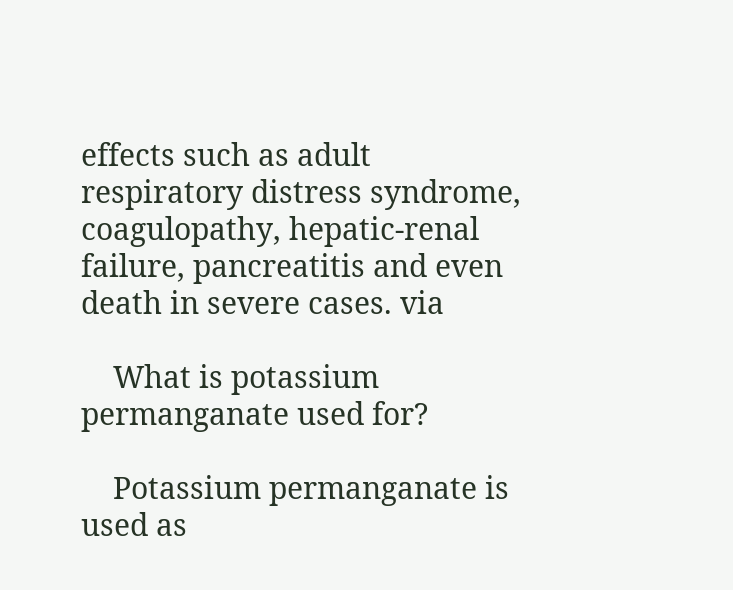effects such as adult respiratory distress syndrome, coagulopathy, hepatic-renal failure, pancreatitis and even death in severe cases. via

    What is potassium permanganate used for?

    Potassium permanganate is used as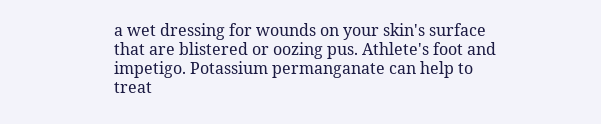a wet dressing for wounds on your skin's surface that are blistered or oozing pus. Athlete's foot and impetigo. Potassium permanganate can help to treat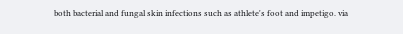both bacterial and fungal skin infections such as athlete's foot and impetigo. via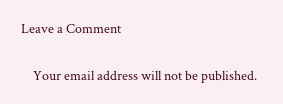Leave a Comment

    Your email address will not be published.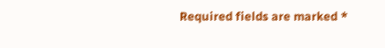Required fields are marked *